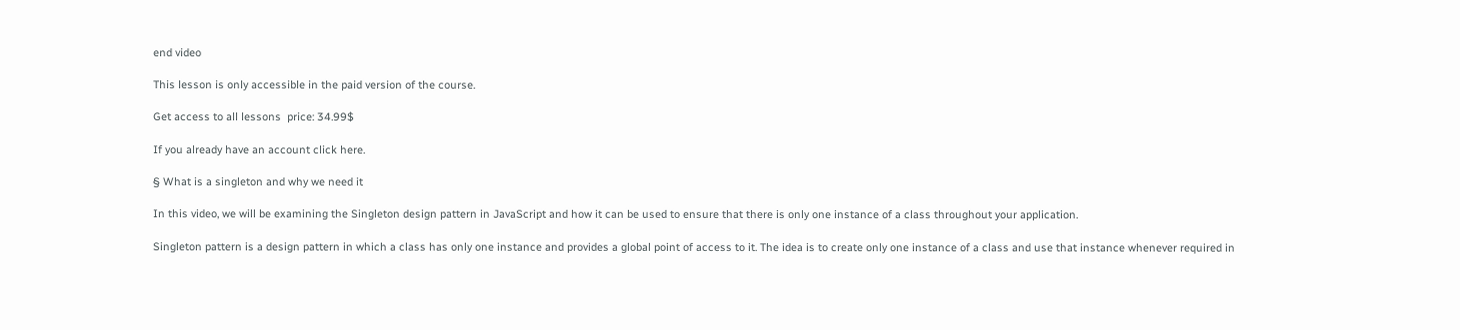end video

This lesson is only accessible in the paid version of the course.

Get access to all lessons  price: 34.99$

If you already have an account click here.

§ What is a singleton and why we need it

In this video, we will be examining the Singleton design pattern in JavaScript and how it can be used to ensure that there is only one instance of a class throughout your application.

Singleton pattern is a design pattern in which a class has only one instance and provides a global point of access to it. The idea is to create only one instance of a class and use that instance whenever required in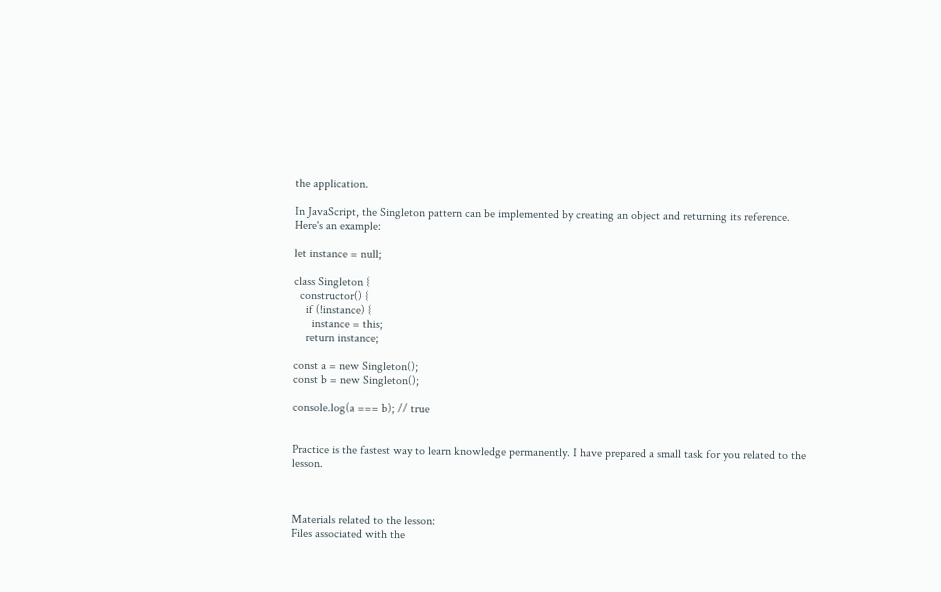the application.

In JavaScript, the Singleton pattern can be implemented by creating an object and returning its reference. Here's an example:

let instance = null;

class Singleton {
  constructor() {
    if (!instance) {
      instance = this;
    return instance;

const a = new Singleton();
const b = new Singleton();

console.log(a === b); // true


Practice is the fastest way to learn knowledge permanently. I have prepared a small task for you related to the lesson.



Materials related to the lesson:
Files associated with the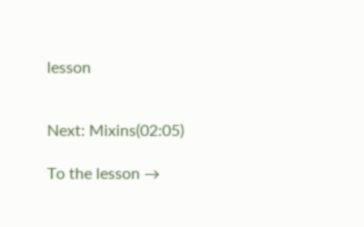lesson


Next: Mixins(02:05)

To the lesson →